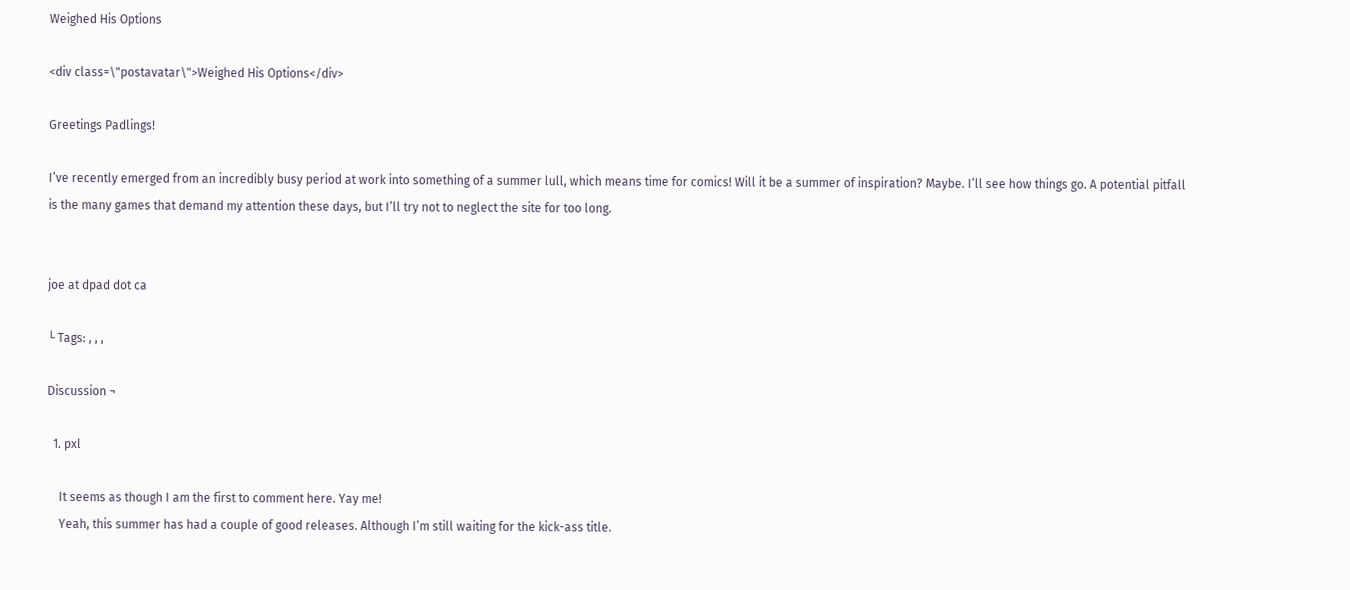Weighed His Options

<div class=\"postavatar\">Weighed His Options</div>

Greetings Padlings!

I’ve recently emerged from an incredibly busy period at work into something of a summer lull, which means time for comics! Will it be a summer of inspiration? Maybe. I’ll see how things go. A potential pitfall is the many games that demand my attention these days, but I’ll try not to neglect the site for too long.


joe at dpad dot ca

└ Tags: , , ,

Discussion ¬

  1. pxl

    It seems as though I am the first to comment here. Yay me!
    Yeah, this summer has had a couple of good releases. Although I’m still waiting for the kick-ass title.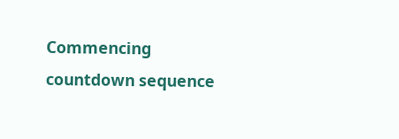Commencing countdown sequence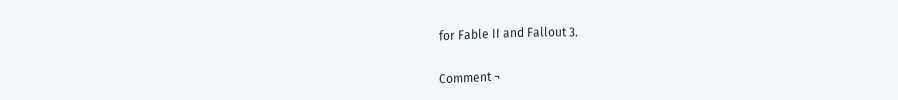for Fable II and Fallout 3.

Comment ¬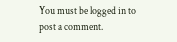You must be logged in to post a comment.